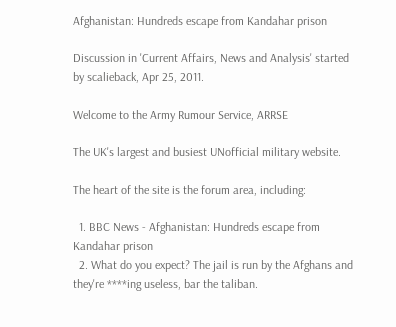Afghanistan: Hundreds escape from Kandahar prison

Discussion in 'Current Affairs, News and Analysis' started by scalieback, Apr 25, 2011.

Welcome to the Army Rumour Service, ARRSE

The UK's largest and busiest UNofficial military website.

The heart of the site is the forum area, including:

  1. BBC News - Afghanistan: Hundreds escape from Kandahar prison
  2. What do you expect? The jail is run by the Afghans and they're ****ing useless, bar the taliban.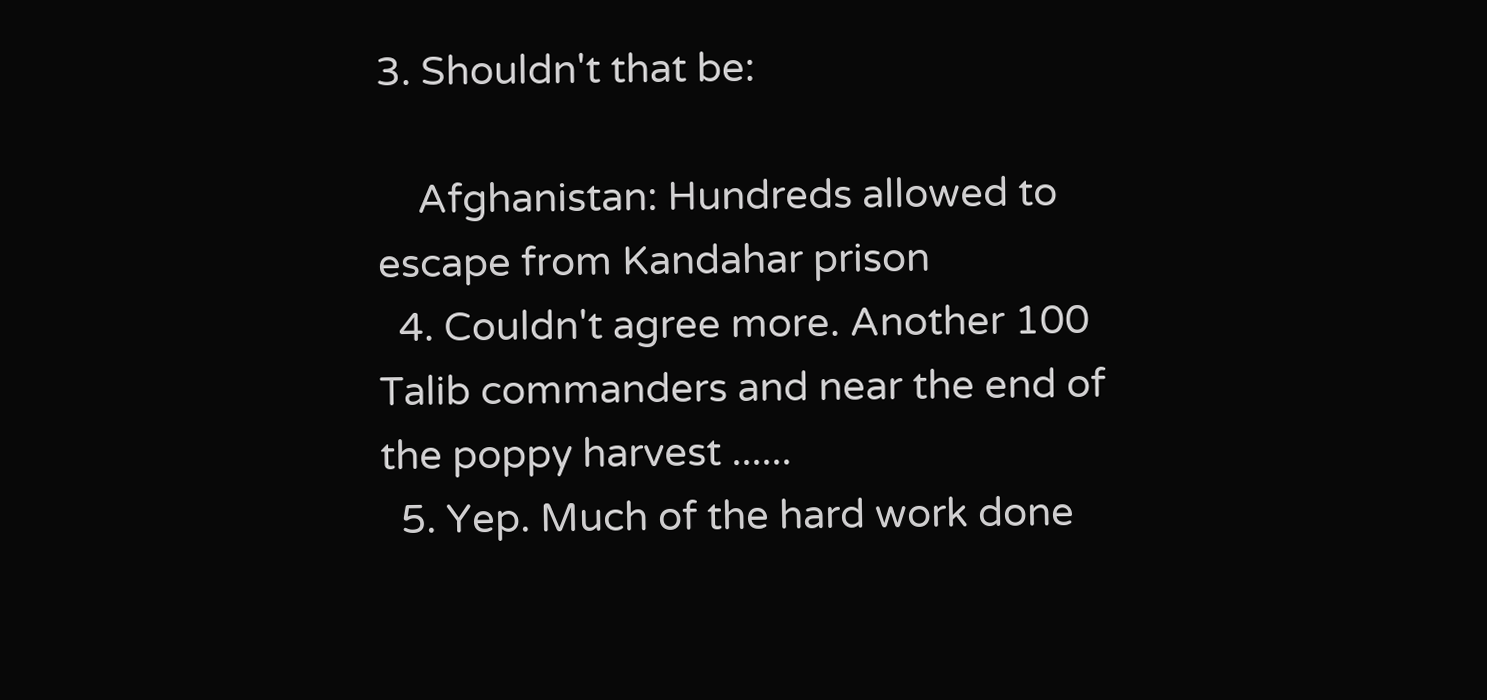3. Shouldn't that be:

    Afghanistan: Hundreds allowed to escape from Kandahar prison
  4. Couldn't agree more. Another 100 Talib commanders and near the end of the poppy harvest ......
  5. Yep. Much of the hard work done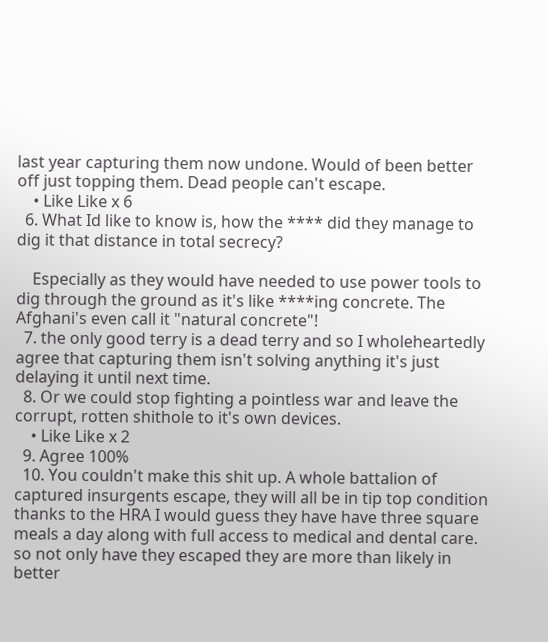last year capturing them now undone. Would of been better off just topping them. Dead people can't escape.
    • Like Like x 6
  6. What Id like to know is, how the **** did they manage to dig it that distance in total secrecy?

    Especially as they would have needed to use power tools to dig through the ground as it's like ****ing concrete. The Afghani's even call it "natural concrete"!
  7. the only good terry is a dead terry and so I wholeheartedly agree that capturing them isn't solving anything it's just delaying it until next time.
  8. Or we could stop fighting a pointless war and leave the corrupt, rotten shithole to it's own devices.
    • Like Like x 2
  9. Agree 100%
  10. You couldn't make this shit up. A whole battalion of captured insurgents escape, they will all be in tip top condition thanks to the HRA I would guess they have have three square meals a day along with full access to medical and dental care. so not only have they escaped they are more than likely in better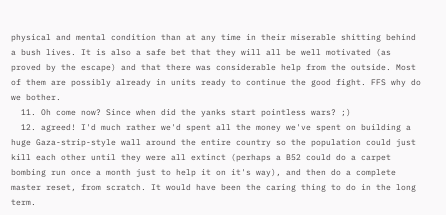physical and mental condition than at any time in their miserable shitting behind a bush lives. It is also a safe bet that they will all be well motivated (as proved by the escape) and that there was considerable help from the outside. Most of them are possibly already in units ready to continue the good fight. FFS why do we bother.
  11. Oh come now? Since when did the yanks start pointless wars? ;)
  12. agreed! I'd much rather we'd spent all the money we've spent on building a huge Gaza-strip-style wall around the entire country so the population could just kill each other until they were all extinct (perhaps a B52 could do a carpet bombing run once a month just to help it on it's way), and then do a complete master reset, from scratch. It would have been the caring thing to do in the long term.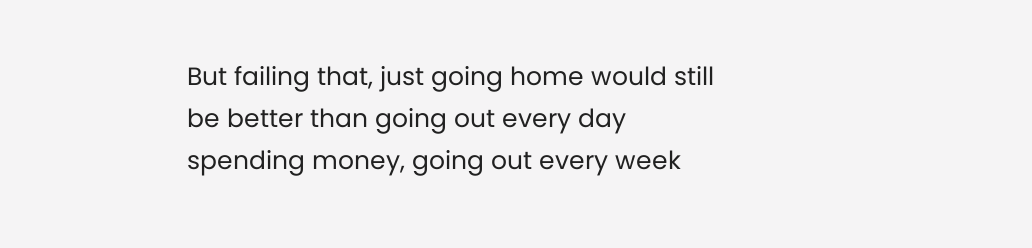But failing that, just going home would still be better than going out every day spending money, going out every week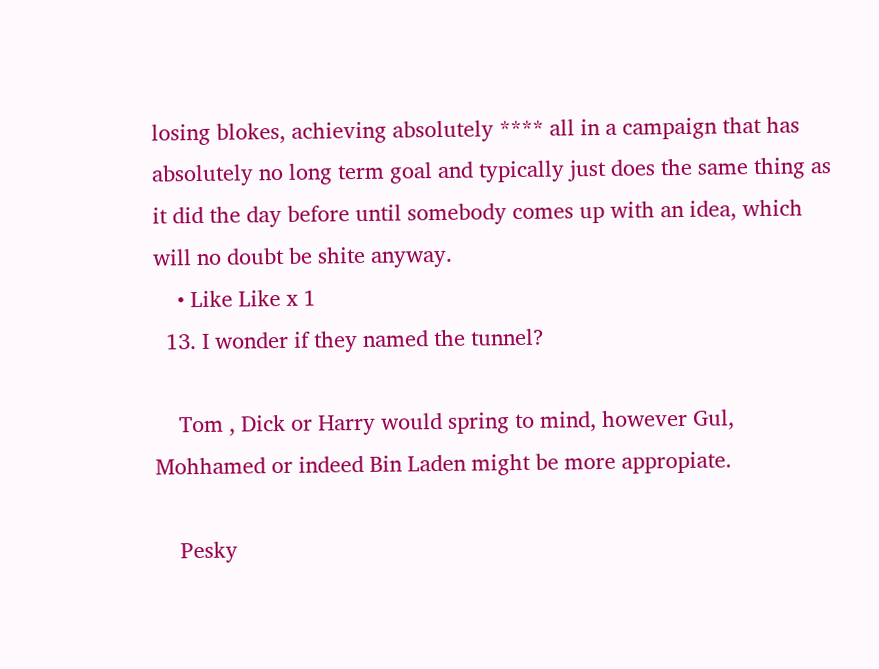losing blokes, achieving absolutely **** all in a campaign that has absolutely no long term goal and typically just does the same thing as it did the day before until somebody comes up with an idea, which will no doubt be shite anyway.
    • Like Like x 1
  13. I wonder if they named the tunnel?

    Tom , Dick or Harry would spring to mind, however Gul, Mohhamed or indeed Bin Laden might be more appropiate.

    Pesky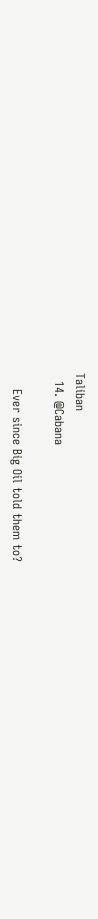Taliban
  14. @Cabana

    Ever since Big Oil told them to?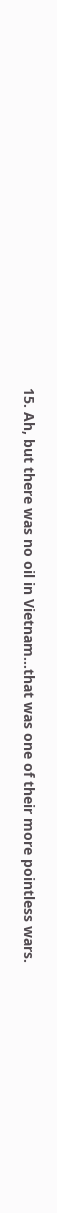15. Ah, but there was no oil in Vietnam...that was one of their more pointless wars.